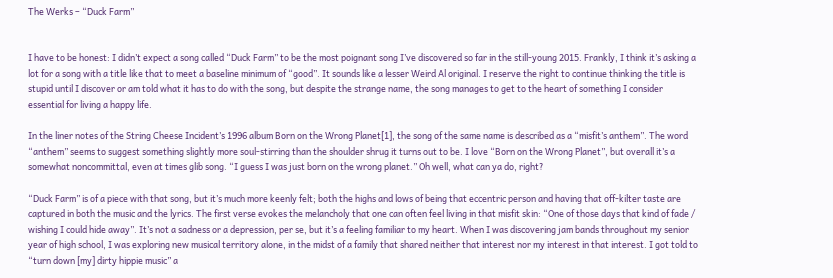The Werks – “Duck Farm”


I have to be honest: I didn’t expect a song called “Duck Farm” to be the most poignant song I’ve discovered so far in the still-young 2015. Frankly, I think it’s asking a lot for a song with a title like that to meet a baseline minimum of “good”. It sounds like a lesser Weird Al original. I reserve the right to continue thinking the title is stupid until I discover or am told what it has to do with the song, but despite the strange name, the song manages to get to the heart of something I consider essential for living a happy life.

In the liner notes of the String Cheese Incident’s 1996 album Born on the Wrong Planet[1], the song of the same name is described as a “misfit’s anthem”. The word “anthem” seems to suggest something slightly more soul-stirring than the shoulder shrug it turns out to be. I love “Born on the Wrong Planet”, but overall it’s a somewhat noncommittal, even at times glib song. “I guess I was just born on the wrong planet.” Oh well, what can ya do, right?

“Duck Farm” is of a piece with that song, but it’s much more keenly felt; both the highs and lows of being that eccentric person and having that off-kilter taste are captured in both the music and the lyrics. The first verse evokes the melancholy that one can often feel living in that misfit skin: “One of those days that kind of fade / wishing I could hide away”. It’s not a sadness or a depression, per se, but it’s a feeling familiar to my heart. When I was discovering jam bands throughout my senior year of high school, I was exploring new musical territory alone, in the midst of a family that shared neither that interest nor my interest in that interest. I got told to “turn down [my] dirty hippie music” a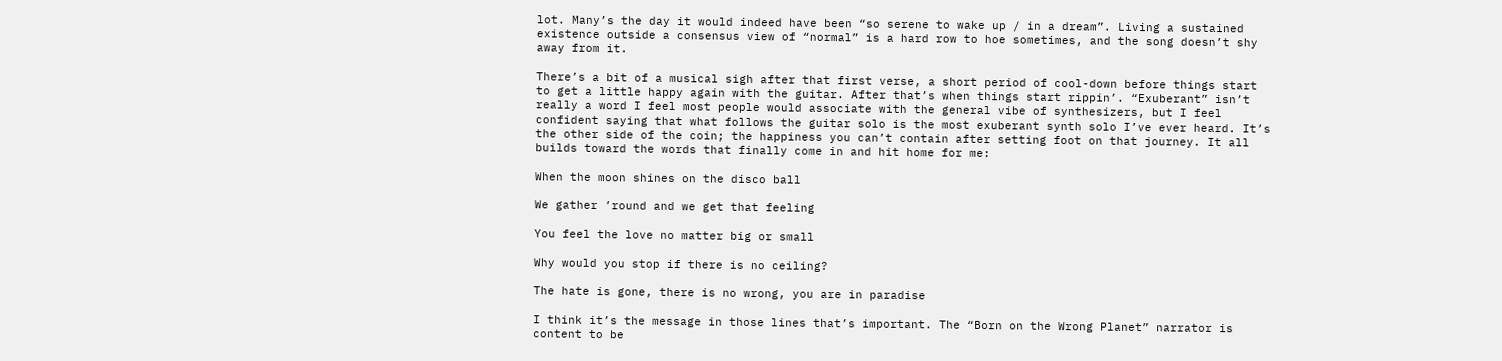lot. Many’s the day it would indeed have been “so serene to wake up / in a dream”. Living a sustained existence outside a consensus view of “normal” is a hard row to hoe sometimes, and the song doesn’t shy away from it.

There’s a bit of a musical sigh after that first verse, a short period of cool-down before things start to get a little happy again with the guitar. After that’s when things start rippin’. “Exuberant” isn’t really a word I feel most people would associate with the general vibe of synthesizers, but I feel confident saying that what follows the guitar solo is the most exuberant synth solo I’ve ever heard. It’s the other side of the coin; the happiness you can’t contain after setting foot on that journey. It all builds toward the words that finally come in and hit home for me:

When the moon shines on the disco ball

We gather ’round and we get that feeling

You feel the love no matter big or small

Why would you stop if there is no ceiling?

The hate is gone, there is no wrong, you are in paradise

I think it’s the message in those lines that’s important. The “Born on the Wrong Planet” narrator is content to be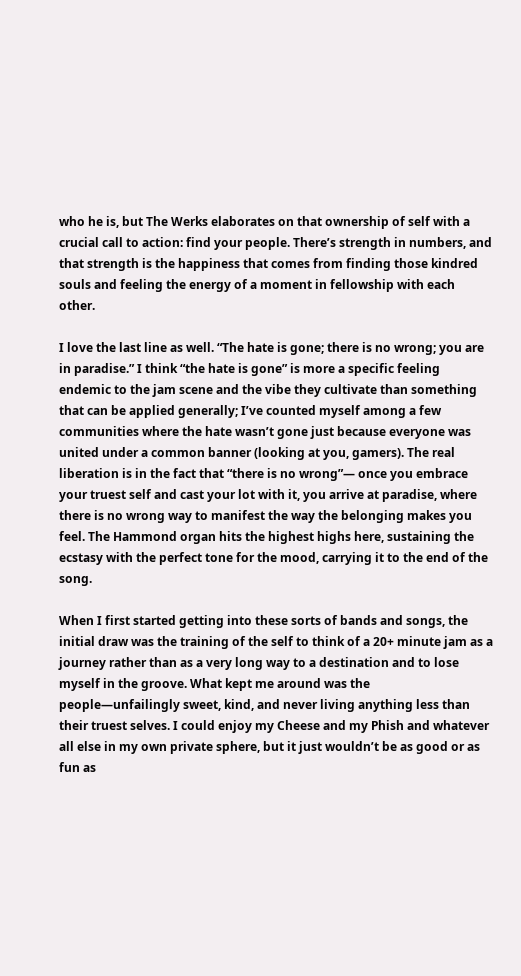who he is, but The Werks elaborates on that ownership of self with a crucial call to action: find your people. There’s strength in numbers, and that strength is the happiness that comes from finding those kindred souls and feeling the energy of a moment in fellowship with each other.

I love the last line as well. “The hate is gone; there is no wrong; you are in paradise.” I think “the hate is gone” is more a specific feeling endemic to the jam scene and the vibe they cultivate than something that can be applied generally; I’ve counted myself among a few communities where the hate wasn’t gone just because everyone was united under a common banner (looking at you, gamers). The real liberation is in the fact that “there is no wrong”— once you embrace your truest self and cast your lot with it, you arrive at paradise, where there is no wrong way to manifest the way the belonging makes you feel. The Hammond organ hits the highest highs here, sustaining the ecstasy with the perfect tone for the mood, carrying it to the end of the song.

When I first started getting into these sorts of bands and songs, the initial draw was the training of the self to think of a 20+ minute jam as a journey rather than as a very long way to a destination and to lose myself in the groove. What kept me around was the people—unfailingly sweet, kind, and never living anything less than their truest selves. I could enjoy my Cheese and my Phish and whatever all else in my own private sphere, but it just wouldn’t be as good or as fun as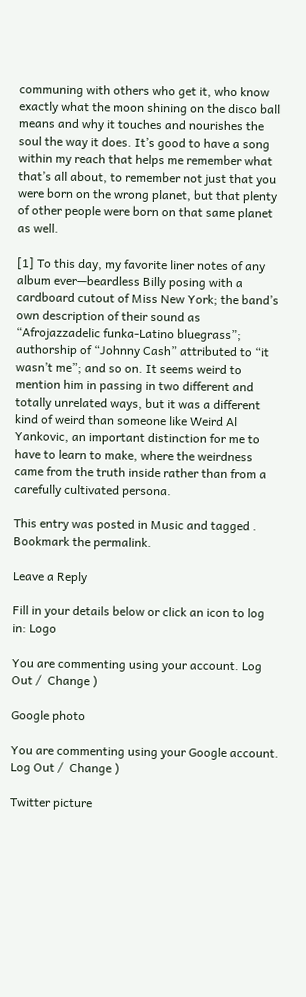communing with others who get it, who know exactly what the moon shining on the disco ball means and why it touches and nourishes the soul the way it does. It’s good to have a song within my reach that helps me remember what that’s all about, to remember not just that you were born on the wrong planet, but that plenty of other people were born on that same planet as well.

[1] To this day, my favorite liner notes of any album ever—beardless Billy posing with a cardboard cutout of Miss New York; the band’s own description of their sound as “Afrojazzadelic funka-Latino bluegrass”; authorship of “Johnny Cash” attributed to “it wasn’t me”; and so on. It seems weird to mention him in passing in two different and totally unrelated ways, but it was a different kind of weird than someone like Weird Al Yankovic, an important distinction for me to have to learn to make, where the weirdness came from the truth inside rather than from a carefully cultivated persona.

This entry was posted in Music and tagged . Bookmark the permalink.

Leave a Reply

Fill in your details below or click an icon to log in: Logo

You are commenting using your account. Log Out /  Change )

Google photo

You are commenting using your Google account. Log Out /  Change )

Twitter picture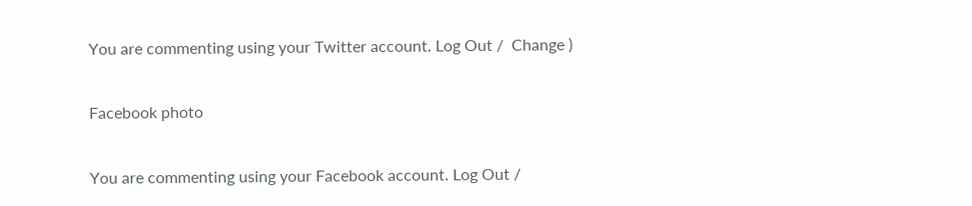You are commenting using your Twitter account. Log Out /  Change )

Facebook photo

You are commenting using your Facebook account. Log Out /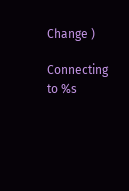Change )

Connecting to %s